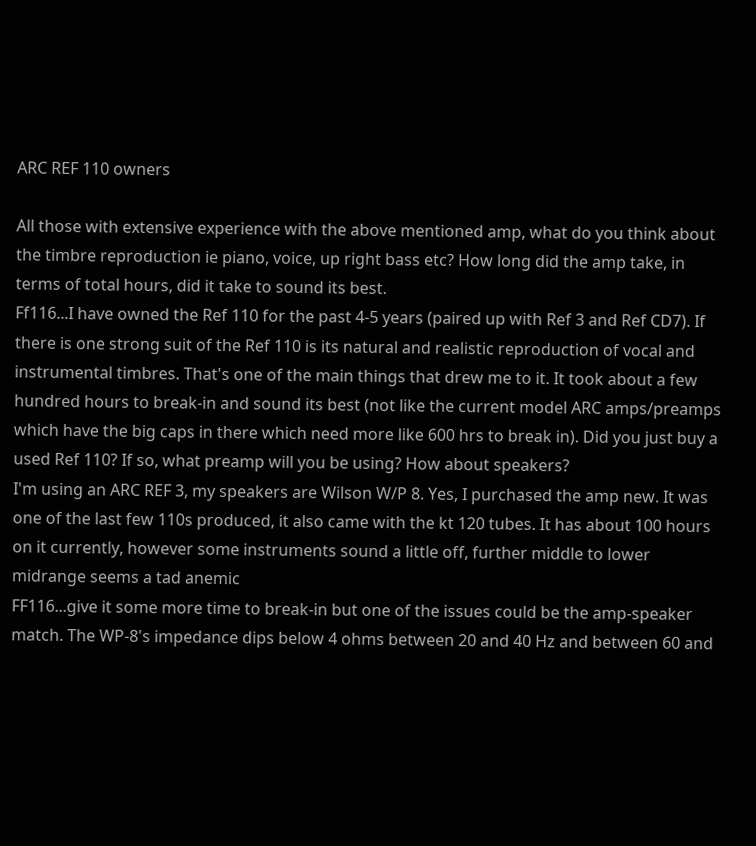ARC REF 110 owners

All those with extensive experience with the above mentioned amp, what do you think about the timbre reproduction ie piano, voice, up right bass etc? How long did the amp take, in terms of total hours, did it take to sound its best.
Ff116...I have owned the Ref 110 for the past 4-5 years (paired up with Ref 3 and Ref CD7). If there is one strong suit of the Ref 110 is its natural and realistic reproduction of vocal and instrumental timbres. That's one of the main things that drew me to it. It took about a few hundred hours to break-in and sound its best (not like the current model ARC amps/preamps which have the big caps in there which need more like 600 hrs to break in). Did you just buy a used Ref 110? If so, what preamp will you be using? How about speakers?
I'm using an ARC REF 3, my speakers are Wilson W/P 8. Yes, I purchased the amp new. It was one of the last few 110s produced, it also came with the kt 120 tubes. It has about 100 hours on it currently, however some instruments sound a little off, further middle to lower midrange seems a tad anemic
FF116...give it some more time to break-in but one of the issues could be the amp-speaker match. The WP-8's impedance dips below 4 ohms between 20 and 40 Hz and between 60 and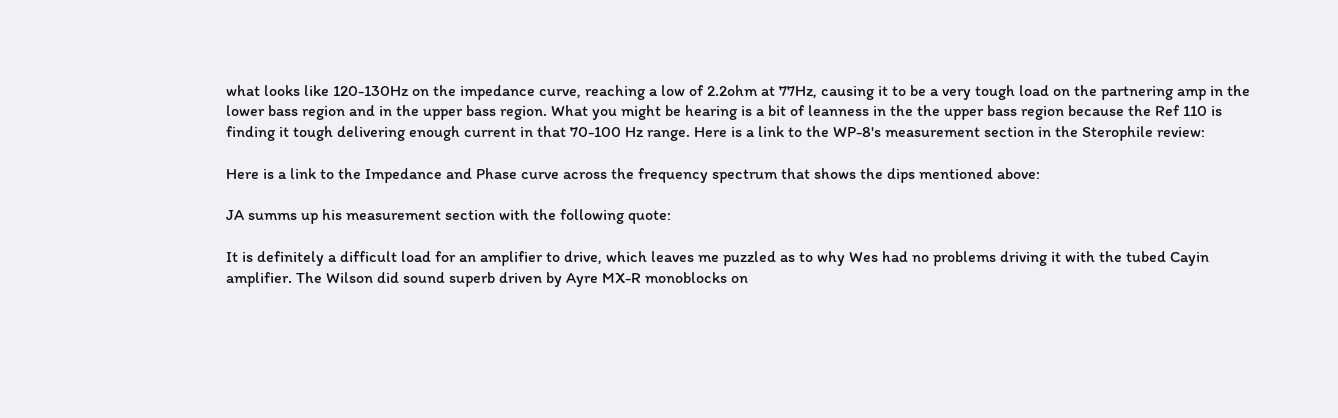what looks like 120-130Hz on the impedance curve, reaching a low of 2.2ohm at 77Hz, causing it to be a very tough load on the partnering amp in the lower bass region and in the upper bass region. What you might be hearing is a bit of leanness in the the upper bass region because the Ref 110 is finding it tough delivering enough current in that 70-100 Hz range. Here is a link to the WP-8's measurement section in the Sterophile review:

Here is a link to the Impedance and Phase curve across the frequency spectrum that shows the dips mentioned above:

JA summs up his measurement section with the following quote:

It is definitely a difficult load for an amplifier to drive, which leaves me puzzled as to why Wes had no problems driving it with the tubed Cayin amplifier. The Wilson did sound superb driven by Ayre MX-R monoblocks on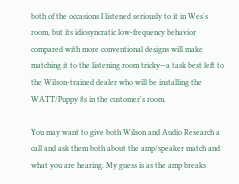both of the occasions I listened seriously to it in Wes's room, but its idiosyncratic low-frequency behavior compared with more conventional designs will make matching it to the listening room tricky—a task best left to the Wilson-trained dealer who will be installing the WATT/Puppy 8s in the customer's room.

You may want to give both Wilson and Audio Research a call and ask them both about the amp/speaker match and what you are hearing. My guess is as the amp breaks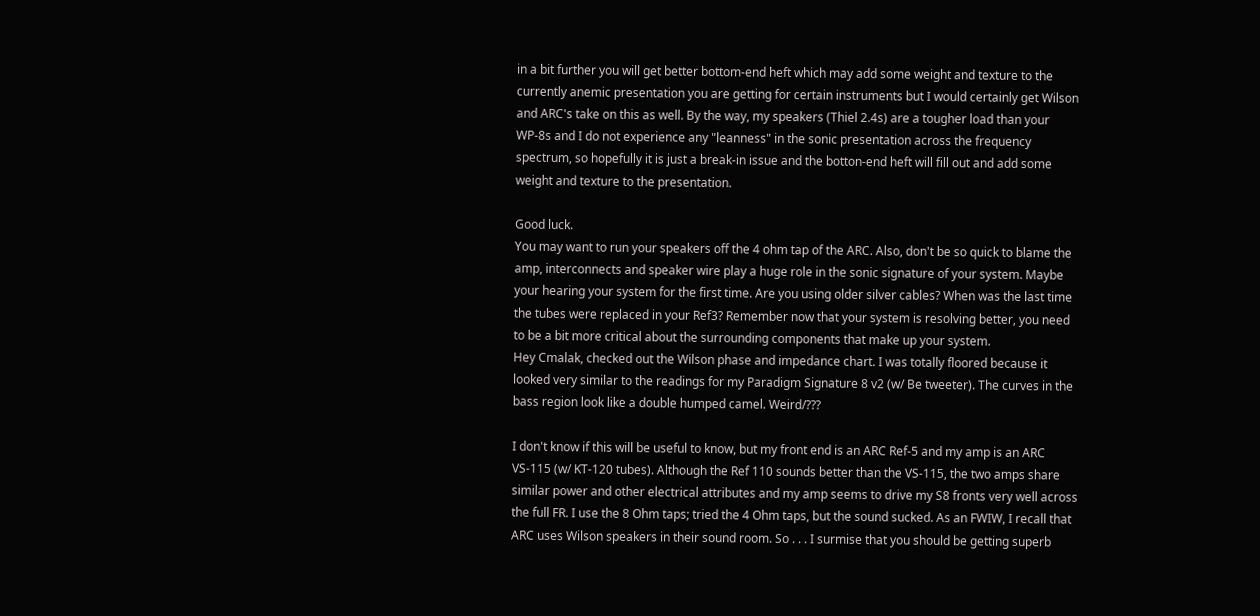in a bit further you will get better bottom-end heft which may add some weight and texture to the currently anemic presentation you are getting for certain instruments but I would certainly get Wilson and ARC's take on this as well. By the way, my speakers (Thiel 2.4s) are a tougher load than your WP-8s and I do not experience any "leanness" in the sonic presentation across the frequency spectrum, so hopefully it is just a break-in issue and the botton-end heft will fill out and add some weight and texture to the presentation.

Good luck.
You may want to run your speakers off the 4 ohm tap of the ARC. Also, don't be so quick to blame the amp, interconnects and speaker wire play a huge role in the sonic signature of your system. Maybe your hearing your system for the first time. Are you using older silver cables? When was the last time the tubes were replaced in your Ref3? Remember now that your system is resolving better, you need to be a bit more critical about the surrounding components that make up your system.
Hey Cmalak, checked out the Wilson phase and impedance chart. I was totally floored because it looked very similar to the readings for my Paradigm Signature 8 v2 (w/ Be tweeter). The curves in the bass region look like a double humped camel. Weird/???

I don't know if this will be useful to know, but my front end is an ARC Ref-5 and my amp is an ARC VS-115 (w/ KT-120 tubes). Although the Ref 110 sounds better than the VS-115, the two amps share similar power and other electrical attributes and my amp seems to drive my S8 fronts very well across the full FR. I use the 8 Ohm taps; tried the 4 Ohm taps, but the sound sucked. As an FWIW, I recall that ARC uses Wilson speakers in their sound room. So . . . I surmise that you should be getting superb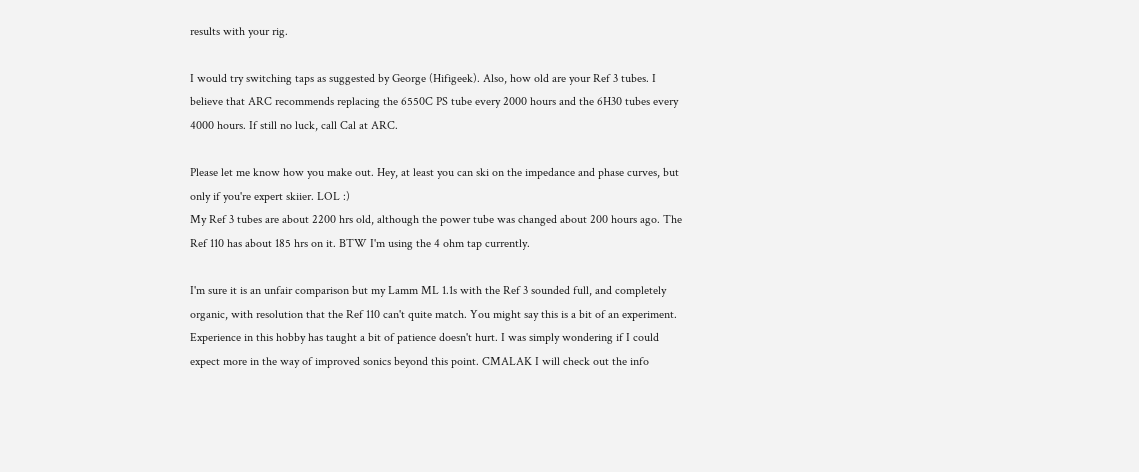results with your rig.

I would try switching taps as suggested by George (Hifigeek). Also, how old are your Ref 3 tubes. I believe that ARC recommends replacing the 6550C PS tube every 2000 hours and the 6H30 tubes every 4000 hours. If still no luck, call Cal at ARC.

Please let me know how you make out. Hey, at least you can ski on the impedance and phase curves, but only if you're expert skiier. LOL :)
My Ref 3 tubes are about 2200 hrs old, although the power tube was changed about 200 hours ago. The Ref 110 has about 185 hrs on it. BTW I'm using the 4 ohm tap currently.

I'm sure it is an unfair comparison but my Lamm ML 1.1s with the Ref 3 sounded full, and completely organic, with resolution that the Ref 110 can't quite match. You might say this is a bit of an experiment. Experience in this hobby has taught a bit of patience doesn't hurt. I was simply wondering if I could expect more in the way of improved sonics beyond this point. CMALAK I will check out the info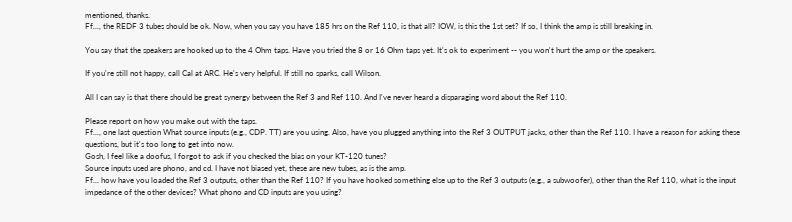mentioned, thanks.
Ff..., the REDF 3 tubes should be ok. Now, when you say you have 185 hrs on the Ref 110, is that all? IOW, is this the 1st set? If so, I think the amp is still breaking in.

You say that the speakers are hooked up to the 4 Ohm taps. Have you tried the 8 or 16 Ohm taps yet. It's ok to experiment -- you won't hurt the amp or the speakers.

If you're still not happy, call Cal at ARC. He's very helpful. If still no sparks, call Wilson.

All I can say is that there should be great synergy between the Ref 3 and Ref 110. And I've never heard a disparaging word about the Ref 110.

Please report on how you make out with the taps.
Ff..., one last question What source inputs (e.g., CDP. TT) are you using. Also, have you plugged anything into the Ref 3 OUTPUT jacks, other than the Ref 110. I have a reason for asking these questions, but it's too long to get into now.
Gosh, I feel like a doofus, I forgot to ask if you checked the bias on your KT-120 tunes?
Source inputs used are phono, and cd. I have not biased yet, these are new tubes, as is the amp.
Ff... how have you loaded the Ref 3 outputs, other than the Ref 110? If you have hooked something else up to the Ref 3 outputs (e.g., a subwoofer), other than the Ref 110, what is the input impedance of the other devices? What phono and CD inputs are you using?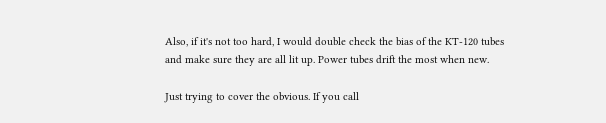Also, if it's not too hard, I would double check the bias of the KT-120 tubes and make sure they are all lit up. Power tubes drift the most when new.

Just trying to cover the obvious. If you call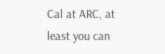Cal at ARC, at least you can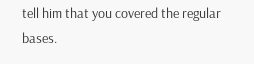tell him that you covered the regular bases.